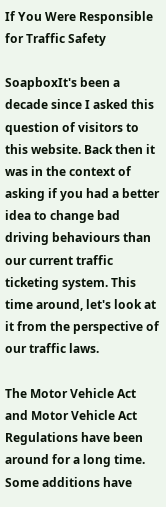If You Were Responsible for Traffic Safety

SoapboxIt's been a decade since I asked this question of visitors to this website. Back then it was in the context of asking if you had a better idea to change bad driving behaviours than our current traffic ticketing system. This time around, let's look at it from the perspective of our traffic laws.

The Motor Vehicle Act and Motor Vehicle Act Regulations have been around for a long time. Some additions have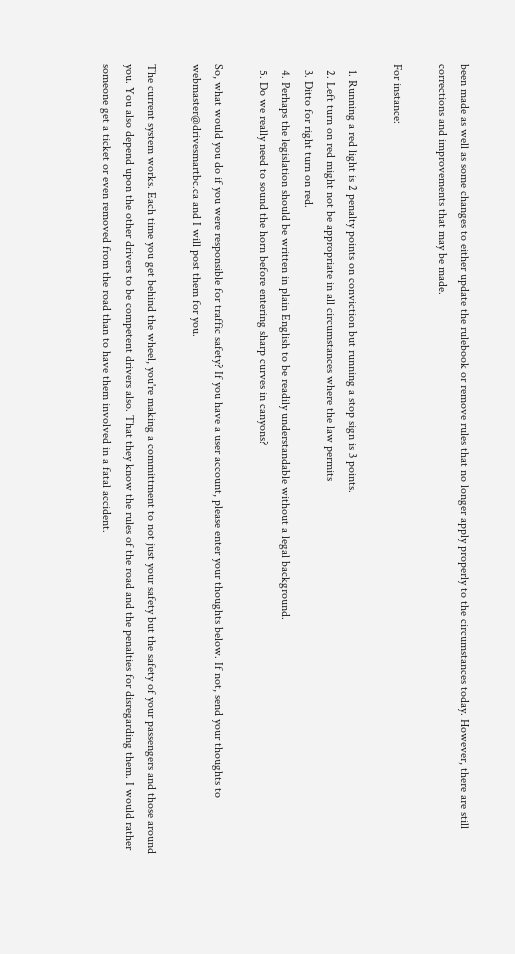been made as well as some changes to either update the rulebook or remove rules that no longer apply properly to the circumstances today. However, there are still corrections and improvements that may be made.

For instance:

  1. Running a red light is 2 penalty points on conviction but running a stop sign is 3 points.
  2. Left turn on red might not be appropriate in all circumstances where the law permits
  3. Ditto for right turn on red.
  4. Perhaps the legislation should be written in plain English to be readily understandable without a legal background.
  5. Do we really need to sound the horn before entering sharp curves in canyons?

So, what would you do if you were responsible for traffic safety? If you have a user account, please enter your thoughts below. If not, send your thoughts to webmaster@drivesmartbc.ca and I will post them for you.

The current system works. Each time you get behind the wheel, you're making a committment to not just your safety but the safety of your passengers and those around you. You also depend upon the other drivers to be competent drivers also. That they know the rules of the road and the penalties for disregarding them. I would rather someone get a ticket or even removed from the road than to have them involved in a fatal accident.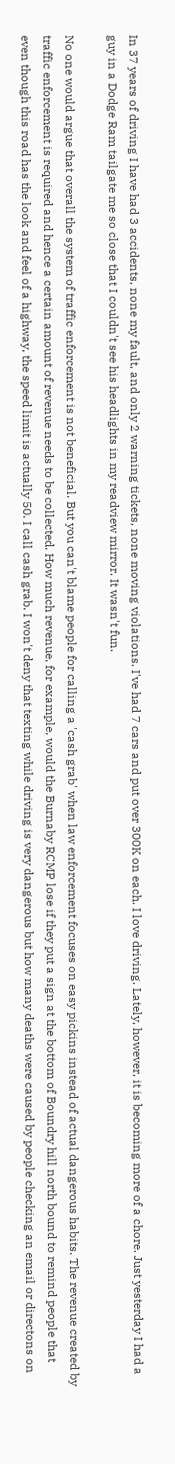In 37 years of driving I have had 3 accidents, none my fault, and only 2 warning tickets, none moving violations. I've had 7 cars and put over 300K on each. I love driving. Lately, however, it is becoming more of a chore. Just yesterday I had a guy in a Dodge Ram tailgate me so close that I couldn't see his headlights in my readview mirror. It wasn't fun.

No one would argue that overall the system of traffic enforcement is not beneficial. But you can't blame people for calling a 'cash grab' when law enforcement focuses on easy pickins instead of actual dangerous habits. The revenue created by traffic enforcement is required and hence a certain amount of revenue needs to be collected. How much revenue, for example, would the Burnaby RCMP lose if they put a sign at the bottom of Boundry hill north bound to remind people that even though this road has the look and feel of a highway, the speed limit is actually 50. I call cash grab. I won't deny that texting while driving is very dangerous but how many deaths were caused by people checking an email or directons on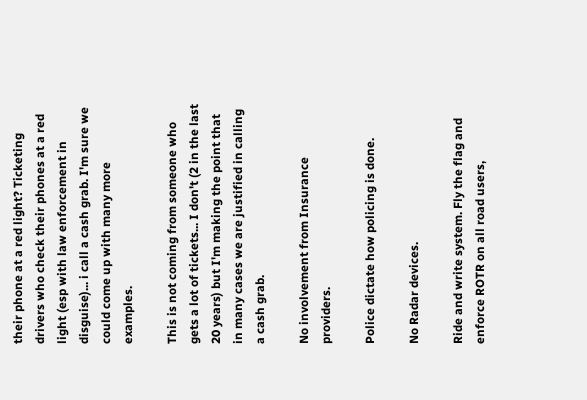their phone at a red light? Ticketing drivers who check their phones at a red light (esp with law enforcement in disguise)... i call a cash grab. I'm sure we could come up with many more examples.

This is not coming from someone who gets a lot of tickets... I don't (2 in the last 20 years) but I'm making the point that in many cases we are justified in calling a cash grab.

No involvement from Insurance providers.

Police dictate how policing is done.

No Radar devices.

Ride and write system. Fly the flag and enforce ROTR on all road users,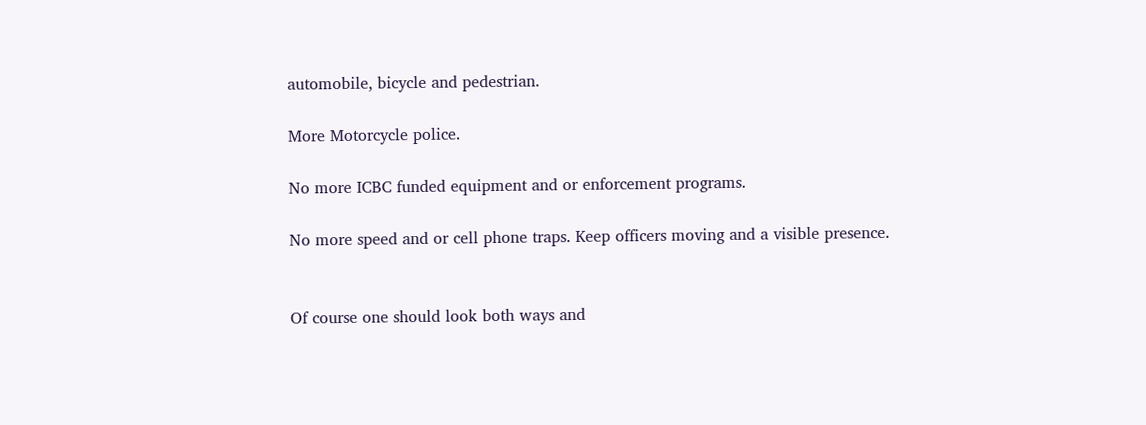automobile, bicycle and pedestrian.

More Motorcycle police.

No more ICBC funded equipment and or enforcement programs.

No more speed and or cell phone traps. Keep officers moving and a visible presence.


Of course one should look both ways and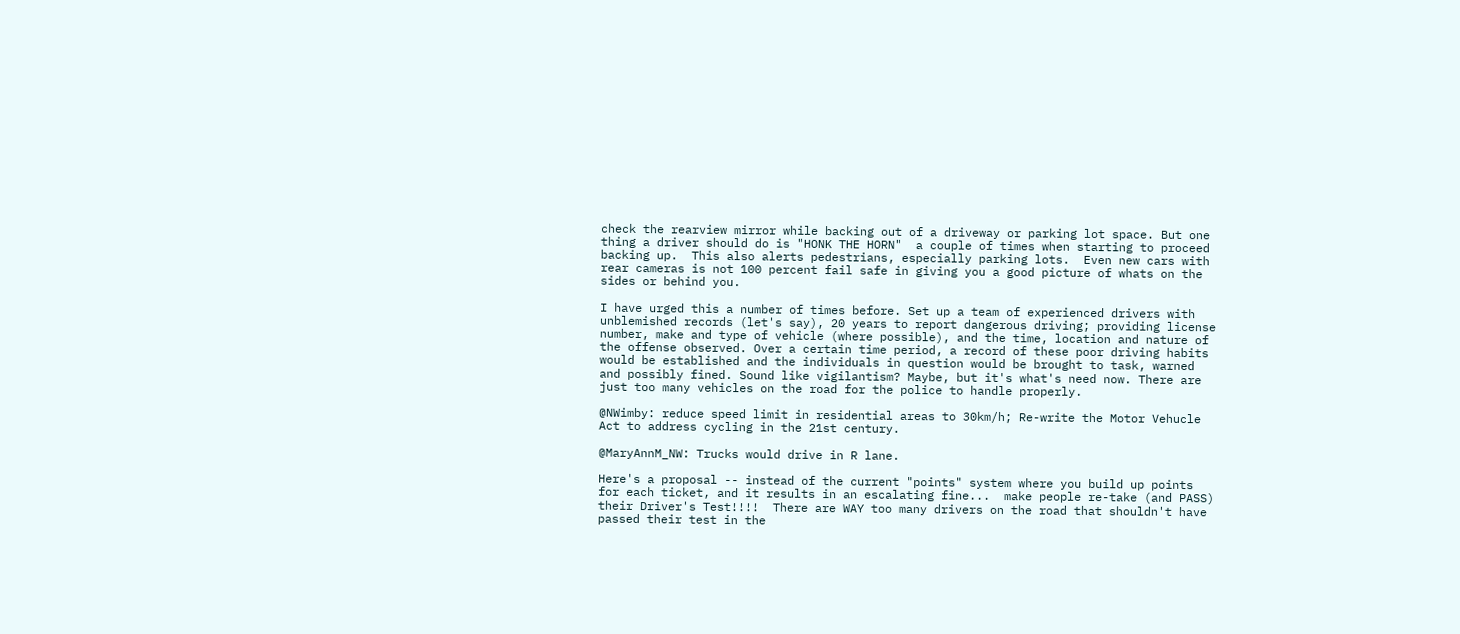check the rearview mirror while backing out of a driveway or parking lot space. But one thing a driver should do is "HONK THE HORN"  a couple of times when starting to proceed backing up.  This also alerts pedestrians, especially parking lots.  Even new cars with rear cameras is not 100 percent fail safe in giving you a good picture of whats on the sides or behind you.

I have urged this a number of times before. Set up a team of experienced drivers with unblemished records (let's say), 20 years to report dangerous driving; providing license number, make and type of vehicle (where possible), and the time, location and nature of the offense observed. Over a certain time period, a record of these poor driving habits would be established and the individuals in question would be brought to task, warned and possibly fined. Sound like vigilantism? Maybe, but it's what's need now. There are just too many vehicles on the road for the police to handle properly.

@NWimby: reduce speed limit in residential areas to 30km/h; Re-write the Motor Vehucle Act to address cycling in the 21st century.

@MaryAnnM_NW: Trucks would drive in R lane.

Here's a proposal -- instead of the current "points" system where you build up points for each ticket, and it results in an escalating fine...  make people re-take (and PASS) their Driver's Test!!!!  There are WAY too many drivers on the road that shouldn't have passed their test in the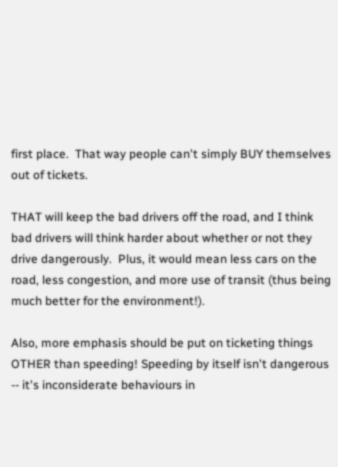first place.  That way people can't simply BUY themselves out of tickets.

THAT will keep the bad drivers off the road, and I think bad drivers will think harder about whether or not they drive dangerously.  Plus, it would mean less cars on the road, less congestion, and more use of transit (thus being much better for the environment!).

Also, more emphasis should be put on ticketing things OTHER than speeding! Speeding by itself isn't dangerous -- it's inconsiderate behaviours in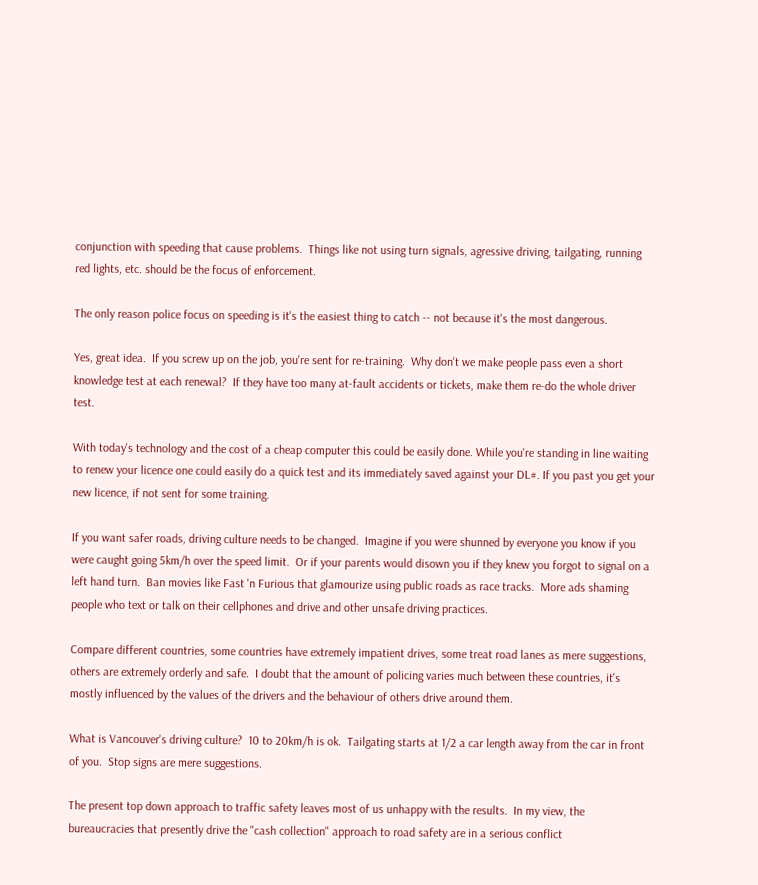conjunction with speeding that cause problems.  Things like not using turn signals, agressive driving, tailgating, running red lights, etc. should be the focus of enforcement.

The only reason police focus on speeding is it's the easiest thing to catch -- not because it's the most dangerous.

Yes, great idea.  If you screw up on the job, you're sent for re-training.  Why don't we make people pass even a short knowledge test at each renewal?  If they have too many at-fault accidents or tickets, make them re-do the whole driver test.

With today's technology and the cost of a cheap computer this could be easily done. While you're standing in line waiting to renew your licence one could easily do a quick test and its immediately saved against your DL#. If you past you get your new licence, if not sent for some training.

If you want safer roads, driving culture needs to be changed.  Imagine if you were shunned by everyone you know if you were caught going 5km/h over the speed limit.  Or if your parents would disown you if they knew you forgot to signal on a left hand turn.  Ban movies like Fast 'n Furious that glamourize using public roads as race tracks.  More ads shaming people who text or talk on their cellphones and drive and other unsafe driving practices.

Compare different countries, some countries have extremely impatient drives, some treat road lanes as mere suggestions, others are extremely orderly and safe.  I doubt that the amount of policing varies much between these countries, it's mostly influenced by the values of the drivers and the behaviour of others drive around them.

What is Vancouver's driving culture?  10 to 20km/h is ok.  Tailgating starts at 1/2 a car length away from the car in front of you.  Stop signs are mere suggestions.

The present top down approach to traffic safety leaves most of us unhappy with the results.  In my view, the bureaucracies that presently drive the "cash collection" approach to road safety are in a serious conflict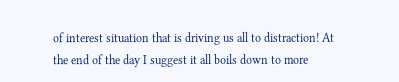of interest situation that is driving us all to distraction! At the end of the day I suggest it all boils down to more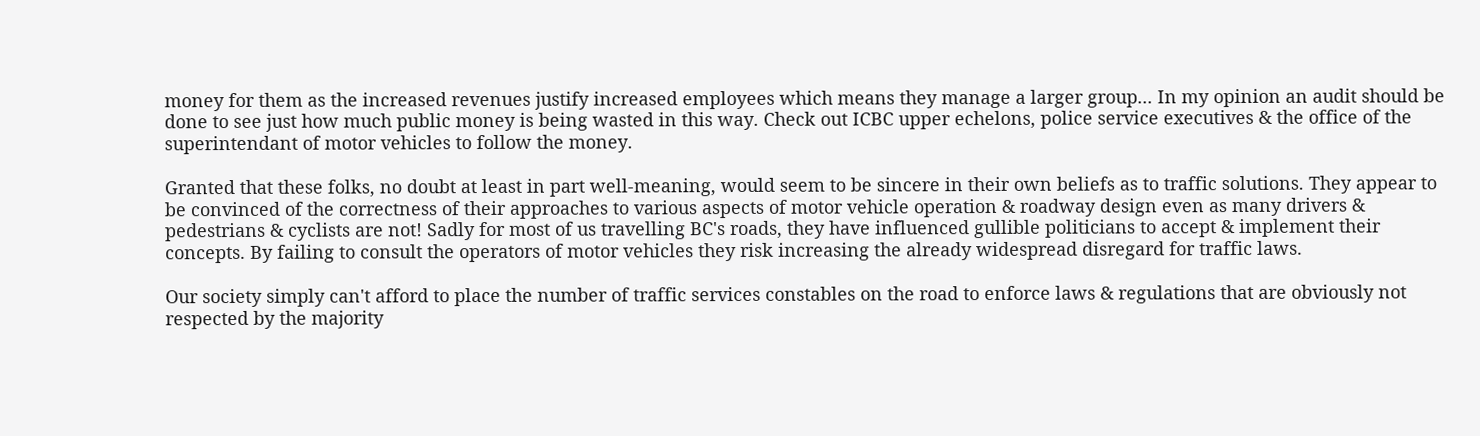money for them as the increased revenues justify increased employees which means they manage a larger group... In my opinion an audit should be done to see just how much public money is being wasted in this way. Check out ICBC upper echelons, police service executives & the office of the superintendant of motor vehicles to follow the money.

Granted that these folks, no doubt at least in part well-meaning, would seem to be sincere in their own beliefs as to traffic solutions. They appear to be convinced of the correctness of their approaches to various aspects of motor vehicle operation & roadway design even as many drivers & pedestrians & cyclists are not! Sadly for most of us travelling BC's roads, they have influenced gullible politicians to accept & implement their concepts. By failing to consult the operators of motor vehicles they risk increasing the already widespread disregard for traffic laws.

Our society simply can't afford to place the number of traffic services constables on the road to enforce laws & regulations that are obviously not respected by the majority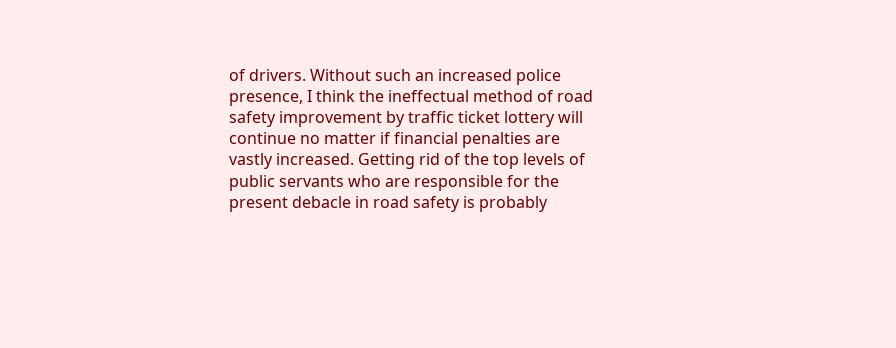of drivers. Without such an increased police presence, I think the ineffectual method of road safety improvement by traffic ticket lottery will continue no matter if financial penalties are vastly increased. Getting rid of the top levels of public servants who are responsible for the present debacle in road safety is probably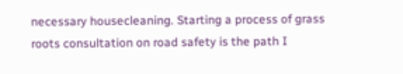necessary housecleaning. Starting a process of grass roots consultation on road safety is the path I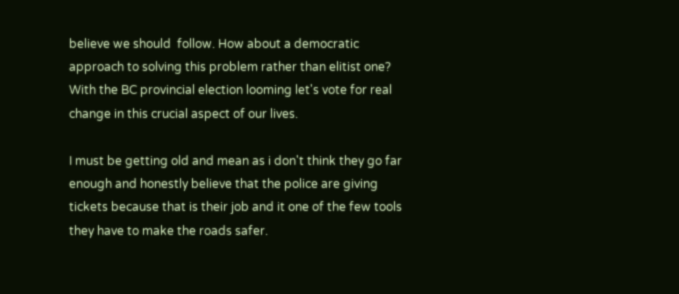believe we should  follow. How about a democratic approach to solving this problem rather than elitist one? With the BC provincial election looming let's vote for real change in this crucial aspect of our lives.

I must be getting old and mean as i don't think they go far enough and honestly believe that the police are giving tickets because that is their job and it one of the few tools they have to make the roads safer.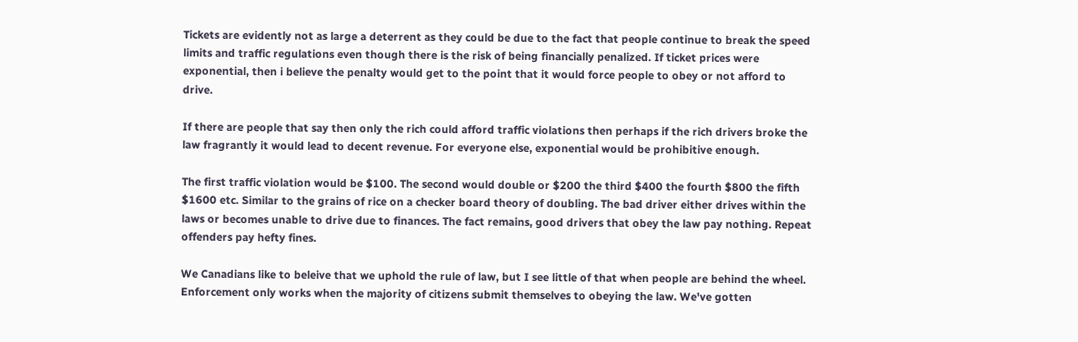Tickets are evidently not as large a deterrent as they could be due to the fact that people continue to break the speed limits and traffic regulations even though there is the risk of being financially penalized. If ticket prices were exponential, then i believe the penalty would get to the point that it would force people to obey or not afford to drive.

If there are people that say then only the rich could afford traffic violations then perhaps if the rich drivers broke the law fragrantly it would lead to decent revenue. For everyone else, exponential would be prohibitive enough.

The first traffic violation would be $100. The second would double or $200 the third $400 the fourth $800 the fifth $1600 etc. Similar to the grains of rice on a checker board theory of doubling. The bad driver either drives within the laws or becomes unable to drive due to finances. The fact remains, good drivers that obey the law pay nothing. Repeat offenders pay hefty fines.

We Canadians like to beleive that we uphold the rule of law, but I see little of that when people are behind the wheel. Enforcement only works when the majority of citizens submit themselves to obeying the law. We've gotten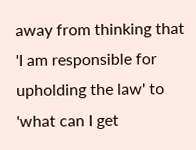away from thinking that 'I am responsible for upholding the law' to 'what can I get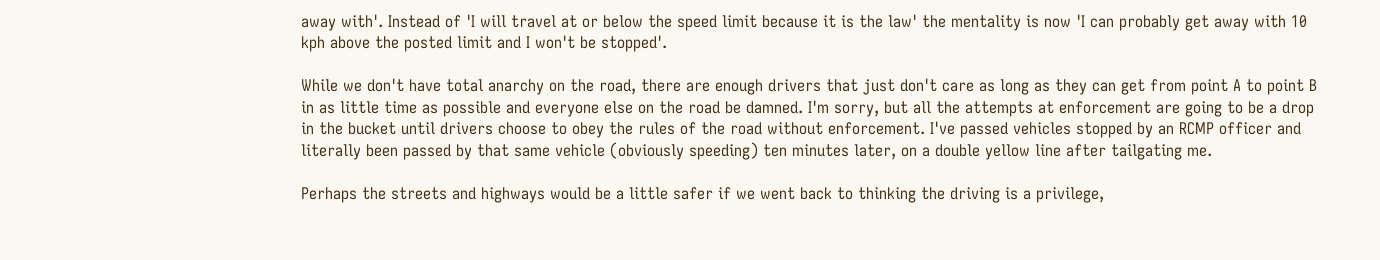away with'. Instead of 'I will travel at or below the speed limit because it is the law' the mentality is now 'I can probably get away with 10 kph above the posted limit and I won't be stopped'.

While we don't have total anarchy on the road, there are enough drivers that just don't care as long as they can get from point A to point B in as little time as possible and everyone else on the road be damned. I'm sorry, but all the attempts at enforcement are going to be a drop in the bucket until drivers choose to obey the rules of the road without enforcement. I've passed vehicles stopped by an RCMP officer and literally been passed by that same vehicle (obviously speeding) ten minutes later, on a double yellow line after tailgating me.

Perhaps the streets and highways would be a little safer if we went back to thinking the driving is a privilege,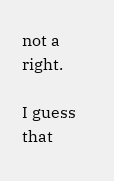not a right.

I guess that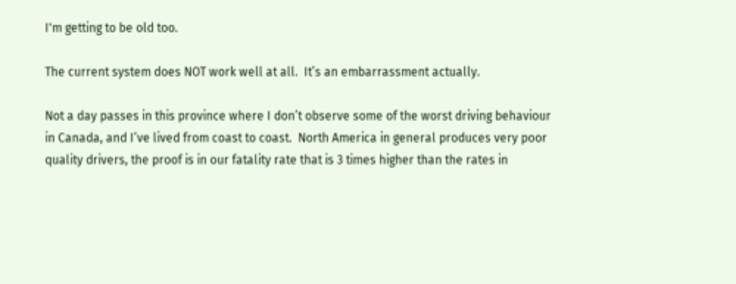I'm getting to be old too.

The current system does NOT work well at all.  It’s an embarrassment actually.

Not a day passes in this province where I don’t observe some of the worst driving behaviour in Canada, and I’ve lived from coast to coast.  North America in general produces very poor quality drivers, the proof is in our fatality rate that is 3 times higher than the rates in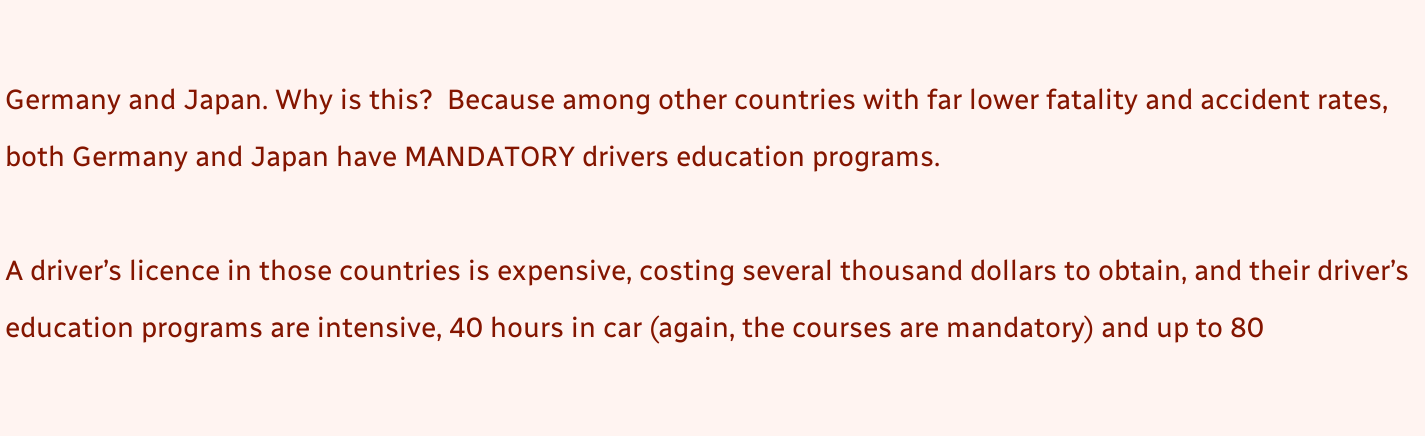Germany and Japan. Why is this?  Because among other countries with far lower fatality and accident rates,  both Germany and Japan have MANDATORY drivers education programs.

A driver’s licence in those countries is expensive, costing several thousand dollars to obtain, and their driver’s education programs are intensive, 40 hours in car (again, the courses are mandatory) and up to 80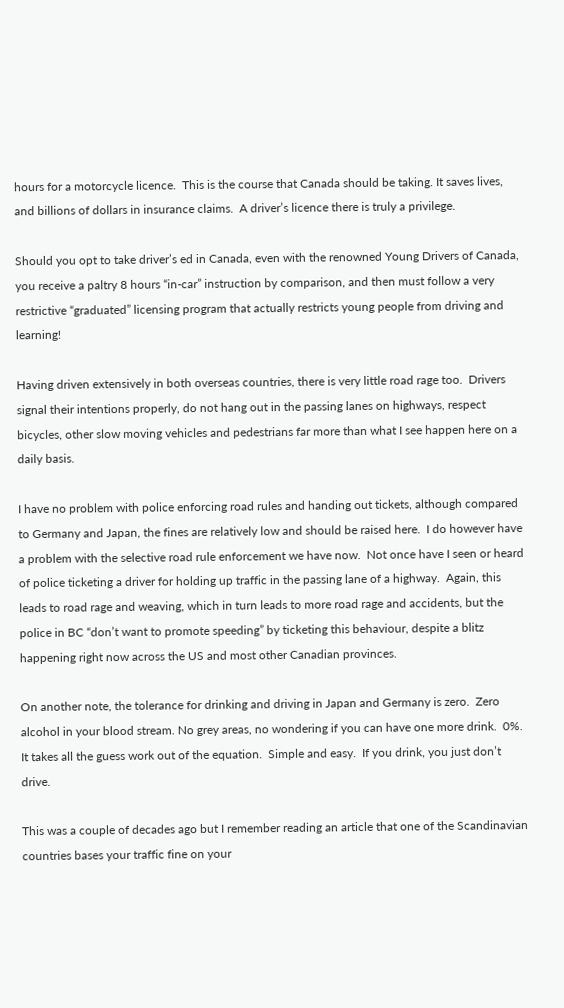hours for a motorcycle licence.  This is the course that Canada should be taking. It saves lives, and billions of dollars in insurance claims.  A driver’s licence there is truly a privilege.

Should you opt to take driver’s ed in Canada, even with the renowned Young Drivers of Canada, you receive a paltry 8 hours “in-car” instruction by comparison, and then must follow a very restrictive “graduated” licensing program that actually restricts young people from driving and learning!

Having driven extensively in both overseas countries, there is very little road rage too.  Drivers signal their intentions properly, do not hang out in the passing lanes on highways, respect bicycles, other slow moving vehicles and pedestrians far more than what I see happen here on a daily basis.

I have no problem with police enforcing road rules and handing out tickets, although compared to Germany and Japan, the fines are relatively low and should be raised here.  I do however have a problem with the selective road rule enforcement we have now.  Not once have I seen or heard of police ticketing a driver for holding up traffic in the passing lane of a highway.  Again, this leads to road rage and weaving, which in turn leads to more road rage and accidents, but the police in BC “don’t want to promote speeding” by ticketing this behaviour, despite a blitz happening right now across the US and most other Canadian provinces.

On another note, the tolerance for drinking and driving in Japan and Germany is zero.  Zero alcohol in your blood stream. No grey areas, no wondering if you can have one more drink.  0%.  It takes all the guess work out of the equation.  Simple and easy.  If you drink, you just don’t drive.

This was a couple of decades ago but I remember reading an article that one of the Scandinavian countries bases your traffic fine on your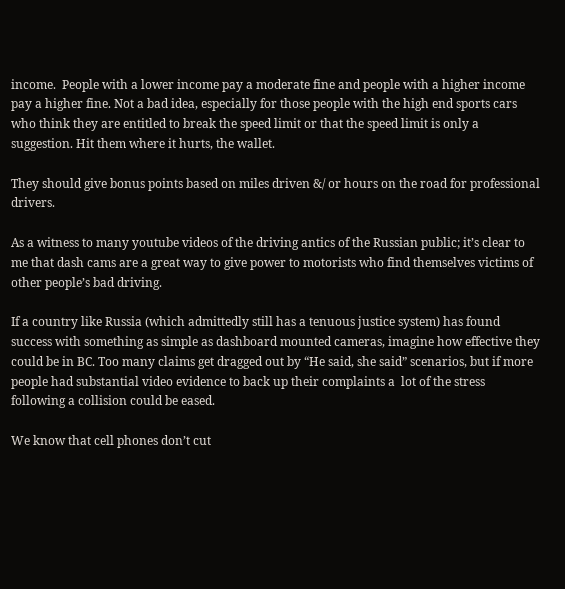income.  People with a lower income pay a moderate fine and people with a higher income pay a higher fine. Not a bad idea, especially for those people with the high end sports cars who think they are entitled to break the speed limit or that the speed limit is only a suggestion. Hit them where it hurts, the wallet.

They should give bonus points based on miles driven &/ or hours on the road for professional drivers.

As a witness to many youtube videos of the driving antics of the Russian public; it’s clear to me that dash cams are a great way to give power to motorists who find themselves victims of other people’s bad driving.

If a country like Russia (which admittedly still has a tenuous justice system) has found success with something as simple as dashboard mounted cameras, imagine how effective they could be in BC. Too many claims get dragged out by “He said, she said” scenarios, but if more people had substantial video evidence to back up their complaints a  lot of the stress following a collision could be eased.

We know that cell phones don’t cut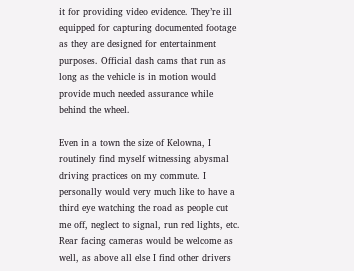it for providing video evidence. They’re ill equipped for capturing documented footage as they are designed for entertainment purposes. Official dash cams that run as long as the vehicle is in motion would provide much needed assurance while behind the wheel.

Even in a town the size of Kelowna, I routinely find myself witnessing abysmal driving practices on my commute. I personally would very much like to have a third eye watching the road as people cut me off, neglect to signal, run red lights, etc. Rear facing cameras would be welcome as well, as above all else I find other drivers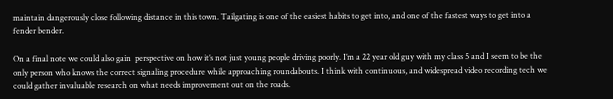maintain dangerously close following distance in this town. Tailgating is one of the easiest habits to get into, and one of the fastest ways to get into a fender bender.

On a final note we could also gain  perspective on how it’s not just young people driving poorly. I’m a 22 year old guy with my class 5 and I seem to be the only person who knows the correct signaling procedure while approaching roundabouts. I think with continuous, and widespread video recording tech we could gather invaluable research on what needs improvement out on the roads.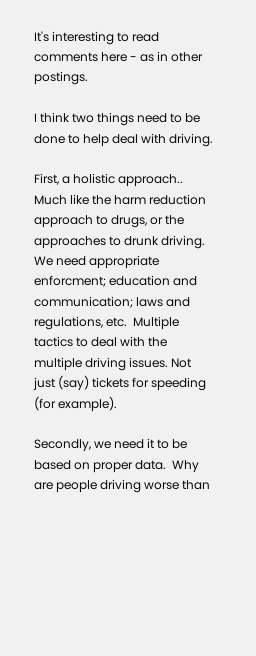It's interesting to read comments here - as in other postings.

I think two things need to be done to help deal with driving.

First, a holistic approach..  Much like the harm reduction approach to drugs, or the approaches to drunk driving.  We need appropriate enforcment; education and communication; laws and regulations, etc.  Multiple tactics to deal with the multiple driving issues. Not just (say) tickets for speeding (for example).

Secondly, we need it to be based on proper data.  Why are people driving worse than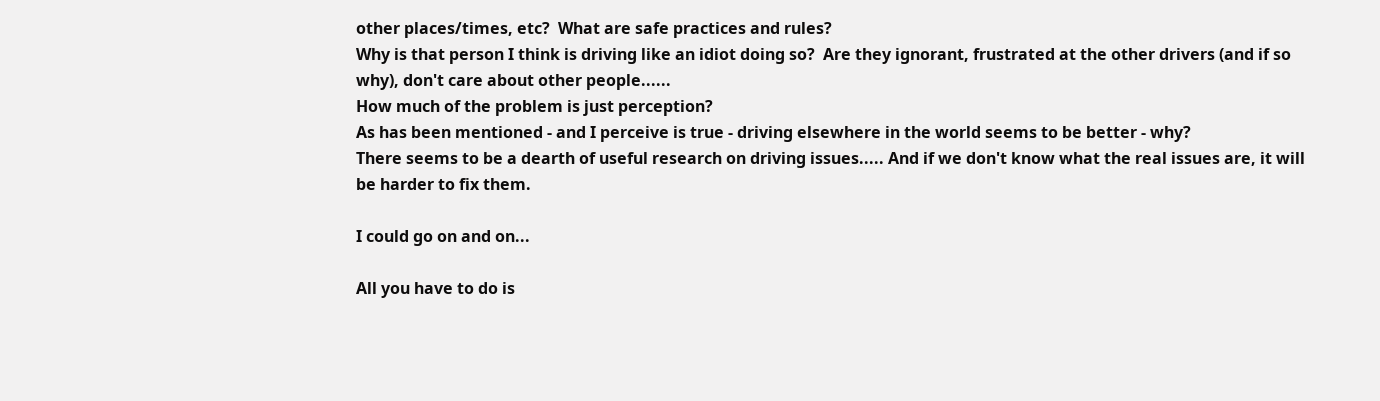other places/times, etc?  What are safe practices and rules?
Why is that person I think is driving like an idiot doing so?  Are they ignorant, frustrated at the other drivers (and if so why), don't care about other people......
How much of the problem is just perception?
As has been mentioned - and I perceive is true - driving elsewhere in the world seems to be better - why?
There seems to be a dearth of useful research on driving issues..... And if we don't know what the real issues are, it will be harder to fix them.

I could go on and on...

All you have to do is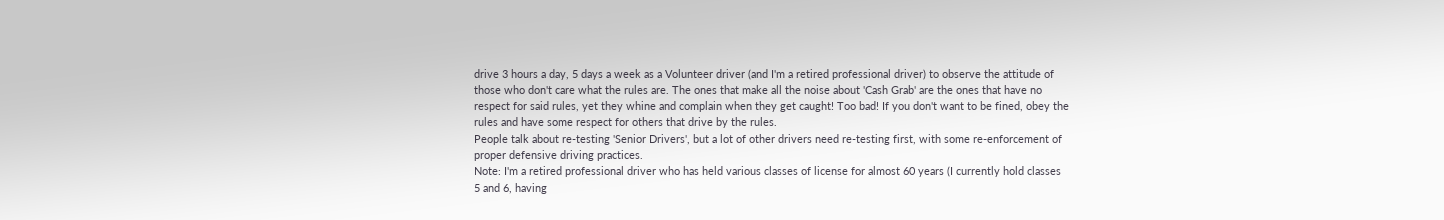drive 3 hours a day, 5 days a week as a Volunteer driver (and I'm a retired professional driver) to observe the attitude of those who don't care what the rules are. The ones that make all the noise about 'Cash Grab' are the ones that have no respect for said rules, yet they whine and complain when they get caught! Too bad! If you don't want to be fined, obey the rules and have some respect for others that drive by the rules.
People talk about re-testing 'Senior Drivers', but a lot of other drivers need re-testing first, with some re-enforcement of proper defensive driving practices.
Note: I'm a retired professional driver who has held various classes of license for almost 60 years (I currently hold classes 5 and 6, having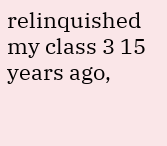relinquished my class 3 15 years ago,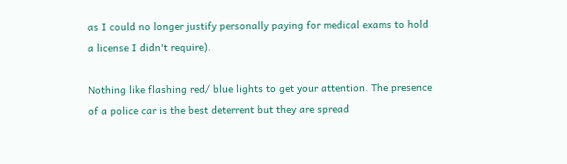as I could no longer justify personally paying for medical exams to hold a license I didn't require).

Nothing like flashing red/ blue lights to get your attention. The presence of a police car is the best deterrent but they are spread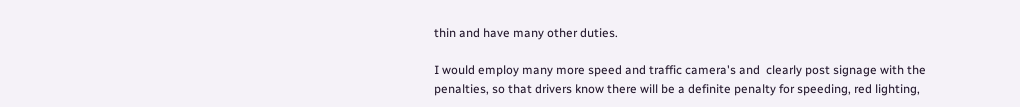thin and have many other duties.

I would employ many more speed and traffic camera's and  clearly post signage with the penalties, so that drivers know there will be a definite penalty for speeding, red lighting,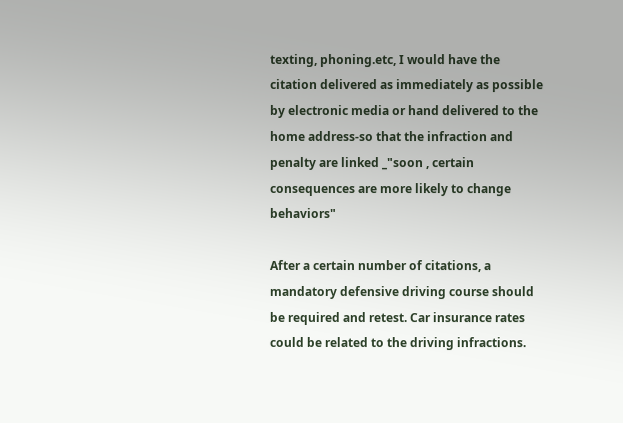texting, phoning.etc, I would have the citation delivered as immediately as possible by electronic media or hand delivered to the home address-so that the infraction and penalty are linked _"soon , certain consequences are more likely to change behaviors"

After a certain number of citations, a mandatory defensive driving course should be required and retest. Car insurance rates could be related to the driving infractions.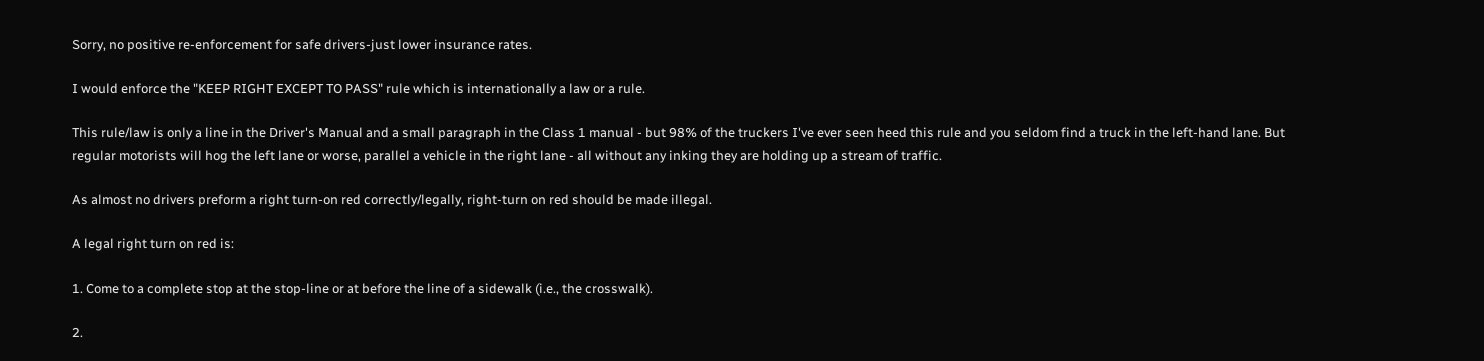Sorry, no positive re-enforcement for safe drivers-just lower insurance rates.

I would enforce the "KEEP RIGHT EXCEPT TO PASS" rule which is internationally a law or a rule.

This rule/law is only a line in the Driver's Manual and a small paragraph in the Class 1 manual - but 98% of the truckers I've ever seen heed this rule and you seldom find a truck in the left-hand lane. But regular motorists will hog the left lane or worse, parallel a vehicle in the right lane - all without any inking they are holding up a stream of traffic.

As almost no drivers preform a right turn-on red correctly/legally, right-turn on red should be made illegal.

A legal right turn on red is:

1. Come to a complete stop at the stop-line or at before the line of a sidewalk (i.e., the crosswalk).

2.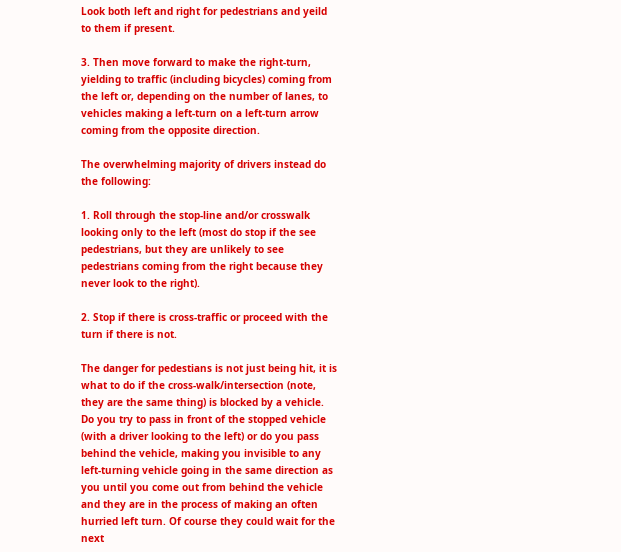Look both left and right for pedestrians and yeild to them if present.

3. Then move forward to make the right-turn, yielding to traffic (including bicycles) coming from the left or, depending on the number of lanes, to vehicles making a left-turn on a left-turn arrow coming from the opposite direction.

The overwhelming majority of drivers instead do the following:

1. Roll through the stop-line and/or crosswalk looking only to the left (most do stop if the see pedestrians, but they are unlikely to see pedestrians coming from the right because they never look to the right).

2. Stop if there is cross-traffic or proceed with the turn if there is not.

The danger for pedestians is not just being hit, it is what to do if the cross-walk/intersection (note, they are the same thing) is blocked by a vehicle. Do you try to pass in front of the stopped vehicle (with a driver looking to the left) or do you pass behind the vehicle, making you invisible to any left-turning vehicle going in the same direction as you until you come out from behind the vehicle and they are in the process of making an often hurried left turn. Of course they could wait for the next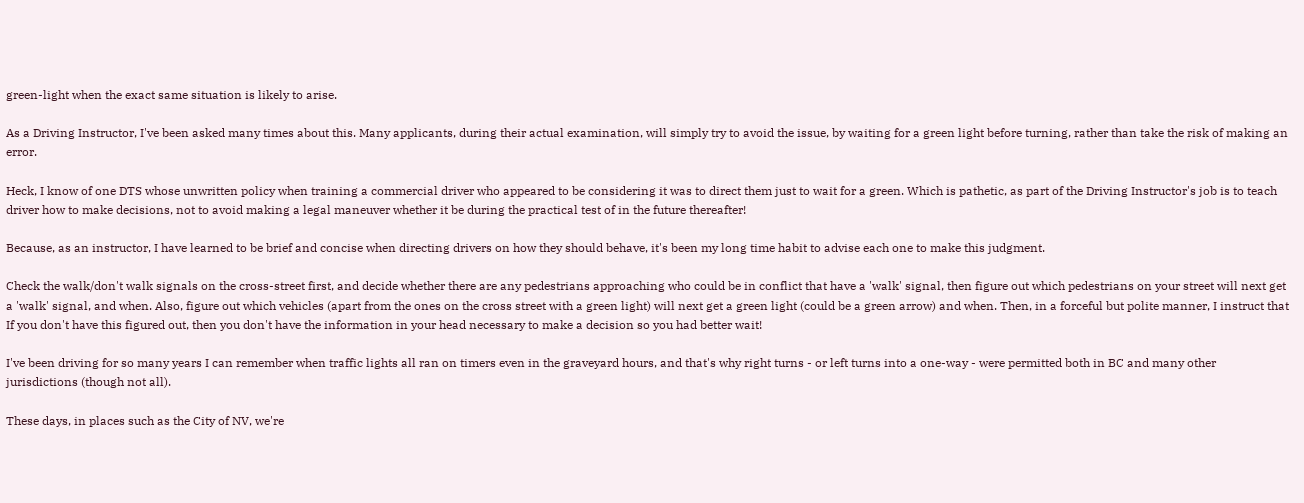green-light when the exact same situation is likely to arise.

As a Driving Instructor, I've been asked many times about this. Many applicants, during their actual examination, will simply try to avoid the issue, by waiting for a green light before turning, rather than take the risk of making an error.

Heck, I know of one DTS whose unwritten policy when training a commercial driver who appeared to be considering it was to direct them just to wait for a green. Which is pathetic, as part of the Driving Instructor's job is to teach driver how to make decisions, not to avoid making a legal maneuver whether it be during the practical test of in the future thereafter!

Because, as an instructor, I have learned to be brief and concise when directing drivers on how they should behave, it's been my long time habit to advise each one to make this judgment.

Check the walk/don't walk signals on the cross-street first, and decide whether there are any pedestrians approaching who could be in conflict that have a 'walk' signal, then figure out which pedestrians on your street will next get a 'walk' signal, and when. Also, figure out which vehicles (apart from the ones on the cross street with a green light) will next get a green light (could be a green arrow) and when. Then, in a forceful but polite manner, I instruct that If you don't have this figured out, then you don't have the information in your head necessary to make a decision so you had better wait!

I've been driving for so many years I can remember when traffic lights all ran on timers even in the graveyard hours, and that's why right turns - or left turns into a one-way - were permitted both in BC and many other jurisdictions (though not all).

These days, in places such as the City of NV, we're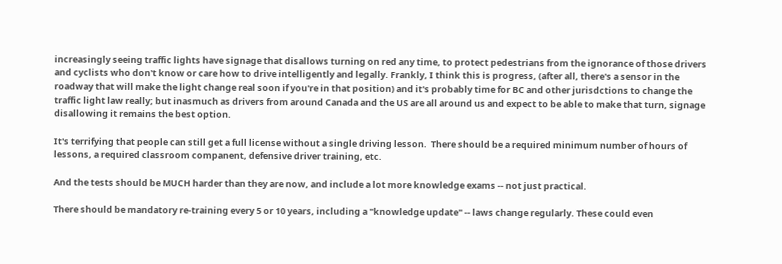increasingly seeing traffic lights have signage that disallows turning on red any time, to protect pedestrians from the ignorance of those drivers and cyclists who don't know or care how to drive intelligently and legally. Frankly, I think this is progress, (after all, there's a sensor in the roadway that will make the light change real soon if you're in that position) and it's probably time for BC and other jurisdctions to change the traffic light law really; but inasmuch as drivers from around Canada and the US are all around us and expect to be able to make that turn, signage disallowing it remains the best option.

It's terrifying that people can still get a full license without a single driving lesson.  There should be a required minimum number of hours of lessons, a required classroom companent, defensive driver training, etc.

And the tests should be MUCH harder than they are now, and include a lot more knowledge exams -- not just practical.

There should be mandatory re-training every 5 or 10 years, including a "knowledge update" -- laws change regularly. These could even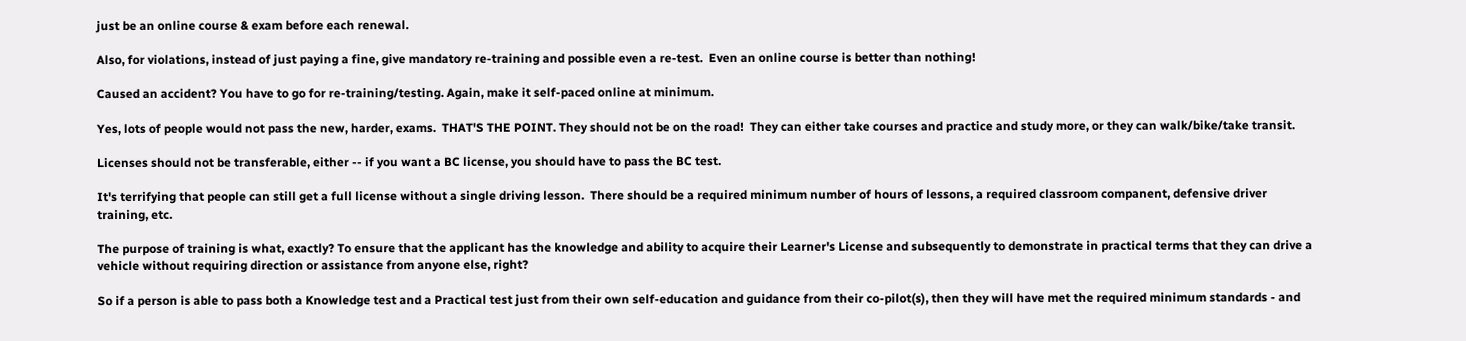just be an online course & exam before each renewal.

Also, for violations, instead of just paying a fine, give mandatory re-training and possible even a re-test.  Even an online course is better than nothing!

Caused an accident? You have to go for re-training/testing. Again, make it self-paced online at minimum.

Yes, lots of people would not pass the new, harder, exams.  THAT'S THE POINT. They should not be on the road!  They can either take courses and practice and study more, or they can walk/bike/take transit.

Licenses should not be transferable, either -- if you want a BC license, you should have to pass the BC test.

It's terrifying that people can still get a full license without a single driving lesson.  There should be a required minimum number of hours of lessons, a required classroom companent, defensive driver training, etc.

The purpose of training is what, exactly? To ensure that the applicant has the knowledge and ability to acquire their Learner's License and subsequently to demonstrate in practical terms that they can drive a vehicle without requiring direction or assistance from anyone else, right?

So if a person is able to pass both a Knowledge test and a Practical test just from their own self-education and guidance from their co-pilot(s), then they will have met the required minimum standards - and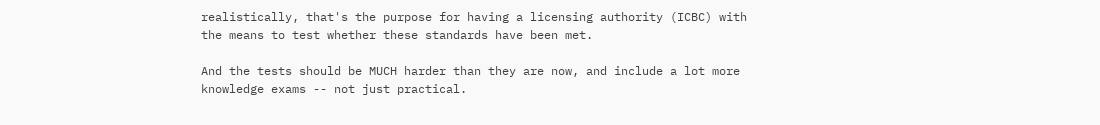realistically, that's the purpose for having a licensing authority (ICBC) with the means to test whether these standards have been met.

And the tests should be MUCH harder than they are now, and include a lot more knowledge exams -- not just practical.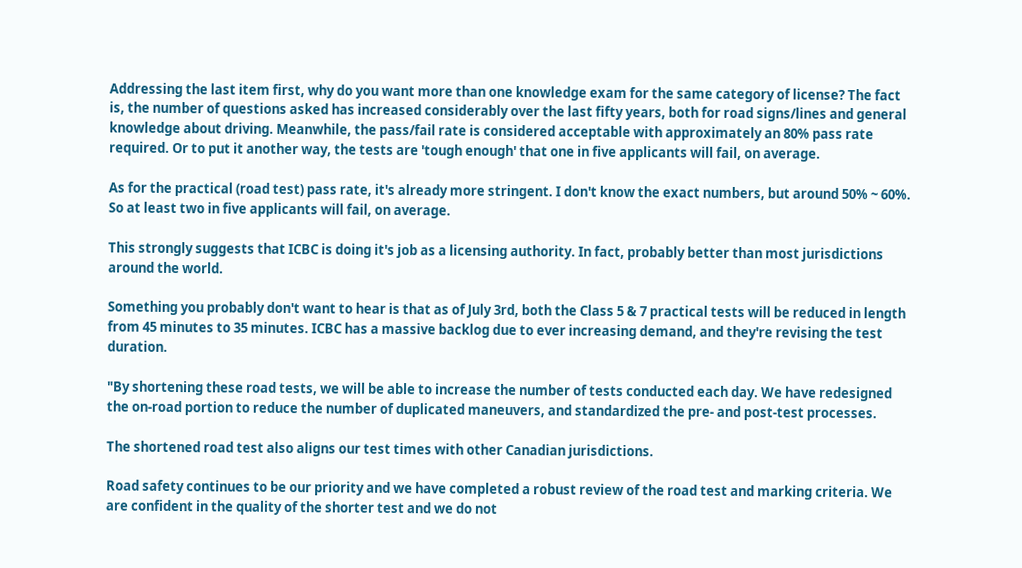Addressing the last item first, why do you want more than one knowledge exam for the same category of license? The fact is, the number of questions asked has increased considerably over the last fifty years, both for road signs/lines and general knowledge about driving. Meanwhile, the pass/fail rate is considered acceptable with approximately an 80% pass rate required. Or to put it another way, the tests are 'tough enough' that one in five applicants will fail, on average.

As for the practical (road test) pass rate, it's already more stringent. I don't know the exact numbers, but around 50% ~ 60%. So at least two in five applicants will fail, on average.

This strongly suggests that ICBC is doing it's job as a licensing authority. In fact, probably better than most jurisdictions around the world.

Something you probably don't want to hear is that as of July 3rd, both the Class 5 & 7 practical tests will be reduced in length from 45 minutes to 35 minutes. ICBC has a massive backlog due to ever increasing demand, and they're revising the test duration.

"By shortening these road tests, we will be able to increase the number of tests conducted each day. We have redesigned the on-road portion to reduce the number of duplicated maneuvers, and standardized the pre- and post-test processes.

The shortened road test also aligns our test times with other Canadian jurisdictions.

Road safety continues to be our priority and we have completed a robust review of the road test and marking criteria. We are confident in the quality of the shorter test and we do not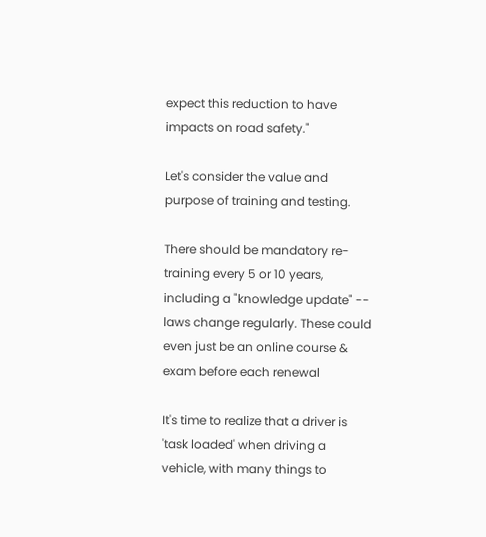expect this reduction to have impacts on road safety."

Let's consider the value and purpose of training and testing.

There should be mandatory re-training every 5 or 10 years, including a "knowledge update" -- laws change regularly. These could even just be an online course & exam before each renewal

It's time to realize that a driver is 'task loaded' when driving a vehicle, with many things to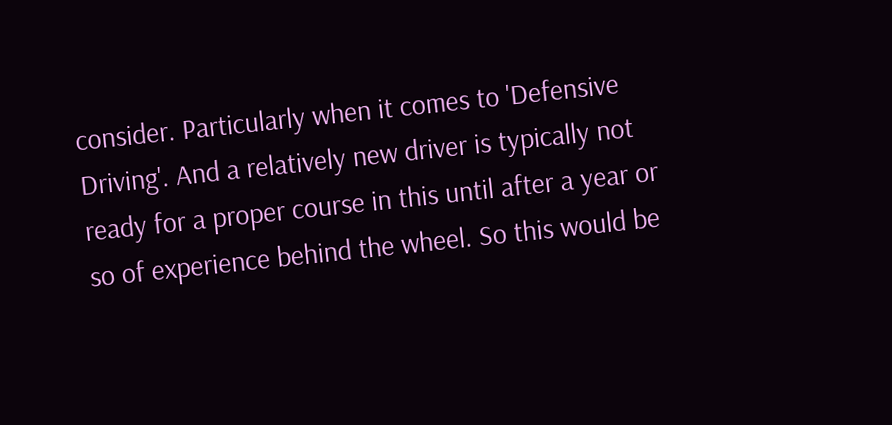consider. Particularly when it comes to 'Defensive Driving'. And a relatively new driver is typically not ready for a proper course in this until after a year or so of experience behind the wheel. So this would be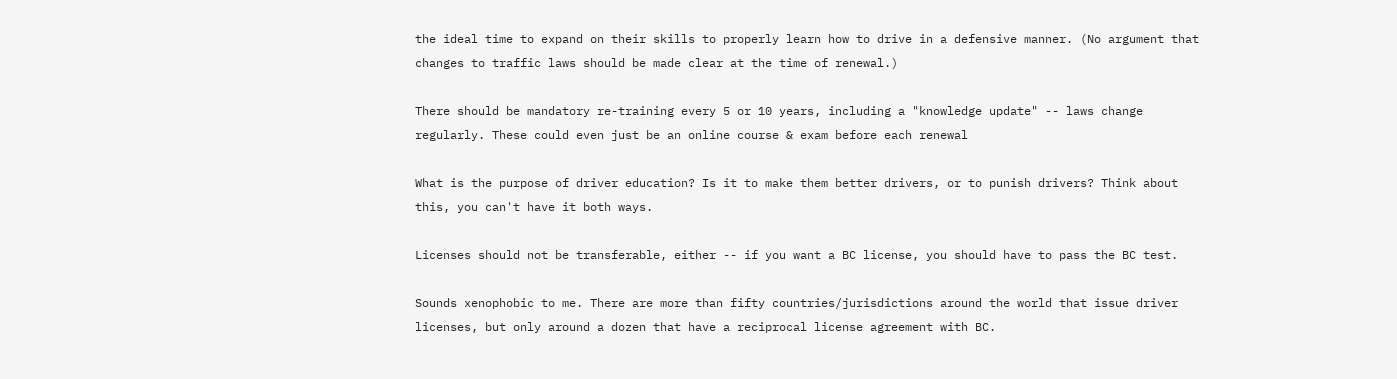the ideal time to expand on their skills to properly learn how to drive in a defensive manner. (No argument that changes to traffic laws should be made clear at the time of renewal.)

There should be mandatory re-training every 5 or 10 years, including a "knowledge update" -- laws change regularly. These could even just be an online course & exam before each renewal

What is the purpose of driver education? Is it to make them better drivers, or to punish drivers? Think about this, you can't have it both ways.

Licenses should not be transferable, either -- if you want a BC license, you should have to pass the BC test.

Sounds xenophobic to me. There are more than fifty countries/jurisdictions around the world that issue driver licenses, but only around a dozen that have a reciprocal license agreement with BC.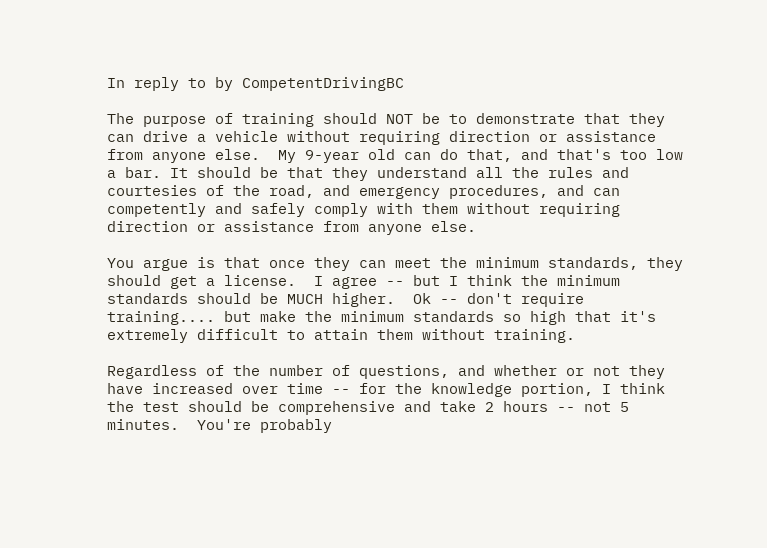In reply to by CompetentDrivingBC

The purpose of training should NOT be to demonstrate that they can drive a vehicle without requiring direction or assistance from anyone else.  My 9-year old can do that, and that's too low a bar. It should be that they understand all the rules and courtesies of the road, and emergency procedures, and can competently and safely comply with them without requiring direction or assistance from anyone else.

You argue is that once they can meet the minimum standards, they should get a license.  I agree -- but I think the minimum standards should be MUCH higher.  Ok -- don't require training.... but make the minimum standards so high that it's extremely difficult to attain them without training.

Regardless of the number of questions, and whether or not they have increased over time -- for the knowledge portion, I think the test should be comprehensive and take 2 hours -- not 5 minutes.  You're probably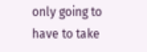only going to have to take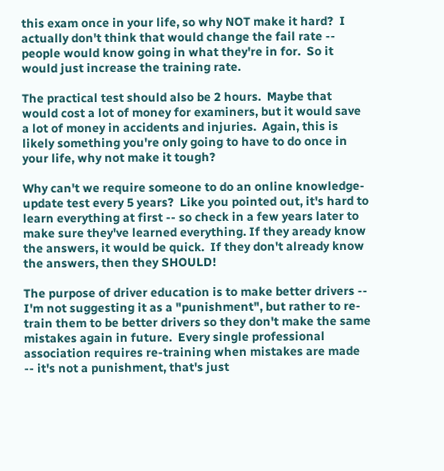this exam once in your life, so why NOT make it hard?  I actually don't think that would change the fail rate -- people would know going in what they're in for.  So it would just increase the training rate.

The practical test should also be 2 hours.  Maybe that would cost a lot of money for examiners, but it would save a lot of money in accidents and injuries.  Again, this is likely something you're only going to have to do once in your life, why not make it tough?

Why can't we require someone to do an online knowledge-update test every 5 years?  Like you pointed out, it's hard to learn everything at first -- so check in a few years later to make sure they've learned everything. If they aready know the answers, it would be quick.  If they don't already know the answers, then they SHOULD!

The purpose of driver education is to make better drivers -- I'm not suggesting it as a "punishment", but rather to re-train them to be better drivers so they don't make the same mistakes again in future.  Every single professional association requires re-training when mistakes are made -- it's not a punishment, that's just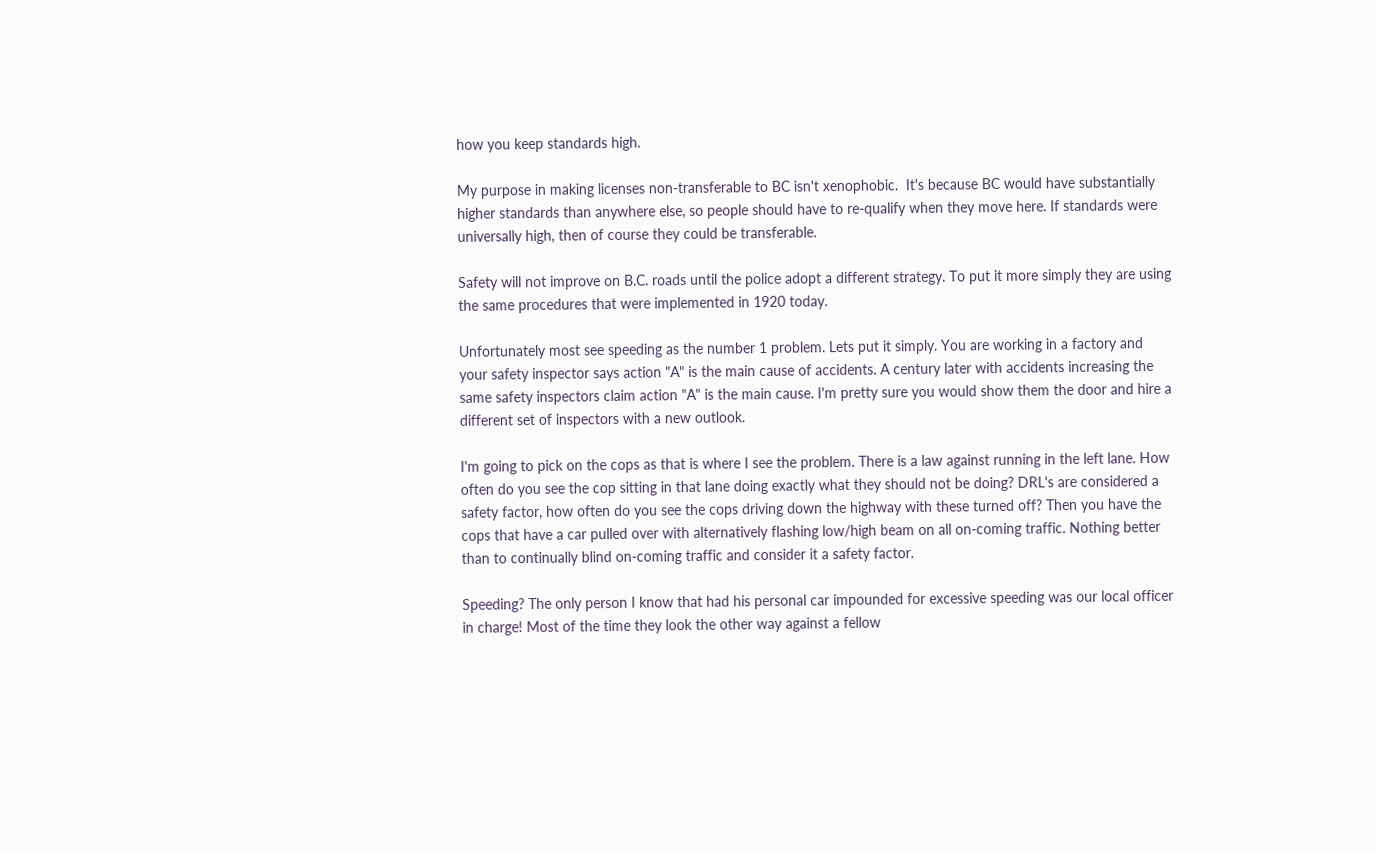how you keep standards high.

My purpose in making licenses non-transferable to BC isn't xenophobic.  It's because BC would have substantially higher standards than anywhere else, so people should have to re-qualify when they move here. If standards were universally high, then of course they could be transferable.

Safety will not improve on B.C. roads until the police adopt a different strategy. To put it more simply they are using the same procedures that were implemented in 1920 today.

Unfortunately most see speeding as the number 1 problem. Lets put it simply. You are working in a factory and your safety inspector says action "A" is the main cause of accidents. A century later with accidents increasing the same safety inspectors claim action "A" is the main cause. I'm pretty sure you would show them the door and hire a different set of inspectors with a new outlook.

I'm going to pick on the cops as that is where I see the problem. There is a law against running in the left lane. How often do you see the cop sitting in that lane doing exactly what they should not be doing? DRL's are considered a safety factor, how often do you see the cops driving down the highway with these turned off? Then you have the cops that have a car pulled over with alternatively flashing low/high beam on all on-coming traffic. Nothing better than to continually blind on-coming traffic and consider it a safety factor.

Speeding? The only person I know that had his personal car impounded for excessive speeding was our local officer in charge! Most of the time they look the other way against a fellow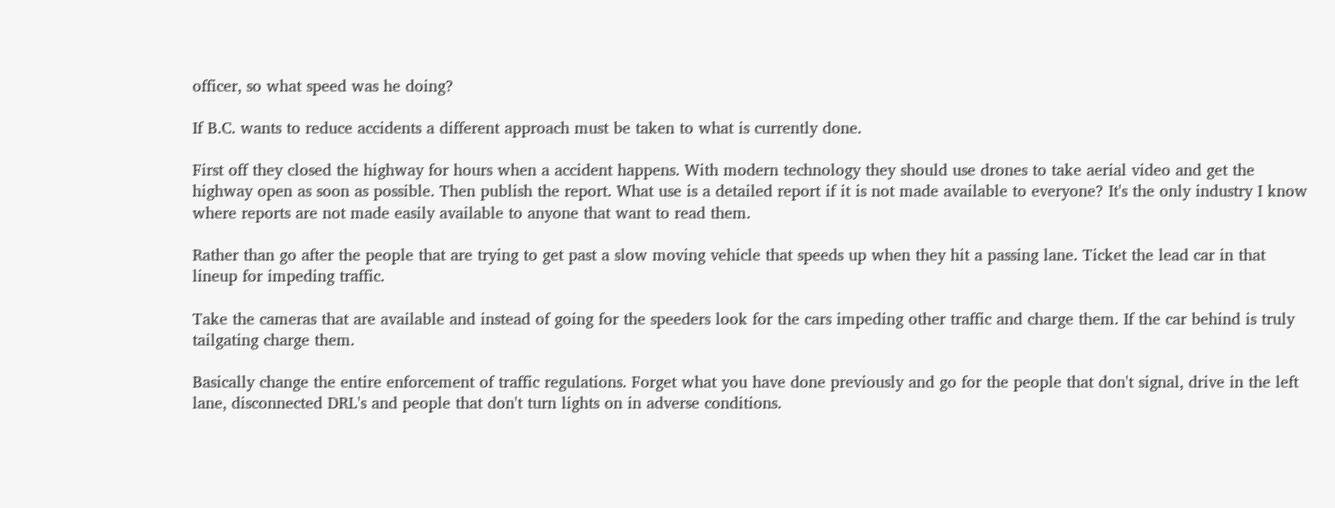officer, so what speed was he doing?

If B.C. wants to reduce accidents a different approach must be taken to what is currently done.

First off they closed the highway for hours when a accident happens. With modern technology they should use drones to take aerial video and get the highway open as soon as possible. Then publish the report. What use is a detailed report if it is not made available to everyone? It's the only industry I know where reports are not made easily available to anyone that want to read them.

Rather than go after the people that are trying to get past a slow moving vehicle that speeds up when they hit a passing lane. Ticket the lead car in that lineup for impeding traffic.

Take the cameras that are available and instead of going for the speeders look for the cars impeding other traffic and charge them. If the car behind is truly tailgating charge them.

Basically change the entire enforcement of traffic regulations. Forget what you have done previously and go for the people that don't signal, drive in the left lane, disconnected DRL's and people that don't turn lights on in adverse conditions.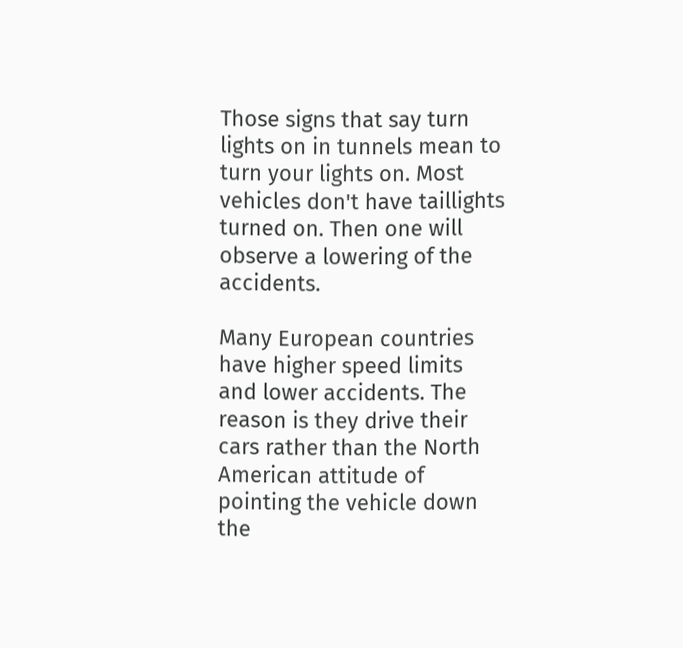Those signs that say turn lights on in tunnels mean to turn your lights on. Most vehicles don't have taillights turned on. Then one will observe a lowering of the accidents.

Many European countries have higher speed limits and lower accidents. The reason is they drive their cars rather than the North American attitude of pointing the vehicle down the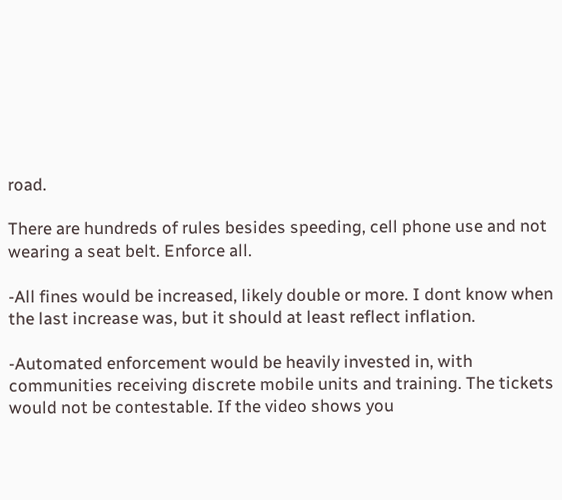road.

There are hundreds of rules besides speeding, cell phone use and not wearing a seat belt. Enforce all.

-All fines would be increased, likely double or more. I dont know when the last increase was, but it should at least reflect inflation.

-Automated enforcement would be heavily invested in, with communities receiving discrete mobile units and training. The tickets would not be contestable. If the video shows you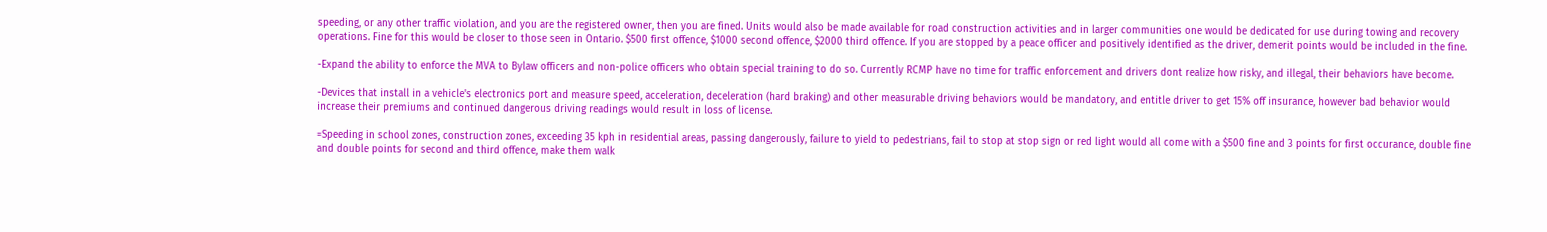speeding, or any other traffic violation, and you are the registered owner, then you are fined. Units would also be made available for road construction activities and in larger communities one would be dedicated for use during towing and recovery operations. Fine for this would be closer to those seen in Ontario. $500 first offence, $1000 second offence, $2000 third offence. If you are stopped by a peace officer and positively identified as the driver, demerit points would be included in the fine.

-Expand the ability to enforce the MVA to Bylaw officers and non-police officers who obtain special training to do so. Currently RCMP have no time for traffic enforcement and drivers dont realize how risky, and illegal, their behaviors have become.

-Devices that install in a vehicle's electronics port and measure speed, acceleration, deceleration (hard braking) and other measurable driving behaviors would be mandatory, and entitle driver to get 15% off insurance, however bad behavior would increase their premiums and continued dangerous driving readings would result in loss of license.

=Speeding in school zones, construction zones, exceeding 35 kph in residential areas, passing dangerously, failure to yield to pedestrians, fail to stop at stop sign or red light would all come with a $500 fine and 3 points for first occurance, double fine and double points for second and third offence, make them walk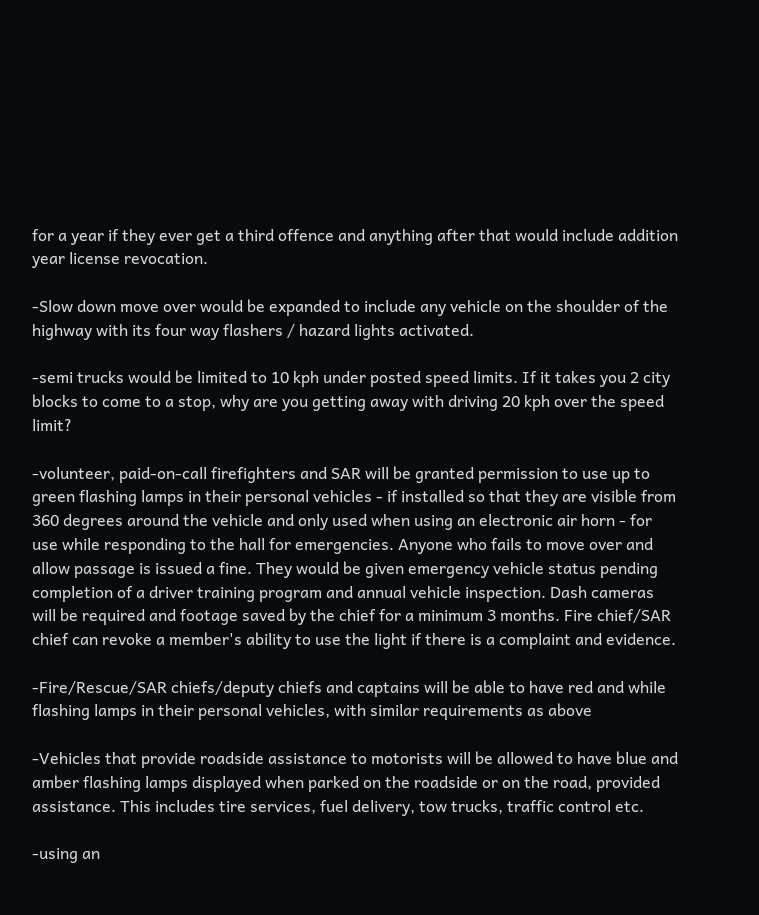for a year if they ever get a third offence and anything after that would include addition year license revocation.

-Slow down move over would be expanded to include any vehicle on the shoulder of the highway with its four way flashers / hazard lights activated.

-semi trucks would be limited to 10 kph under posted speed limits. If it takes you 2 city blocks to come to a stop, why are you getting away with driving 20 kph over the speed limit?

-volunteer, paid-on-call firefighters and SAR will be granted permission to use up to green flashing lamps in their personal vehicles - if installed so that they are visible from 360 degrees around the vehicle and only used when using an electronic air horn - for use while responding to the hall for emergencies. Anyone who fails to move over and allow passage is issued a fine. They would be given emergency vehicle status pending completion of a driver training program and annual vehicle inspection. Dash cameras will be required and footage saved by the chief for a minimum 3 months. Fire chief/SAR chief can revoke a member's ability to use the light if there is a complaint and evidence.

-Fire/Rescue/SAR chiefs/deputy chiefs and captains will be able to have red and while flashing lamps in their personal vehicles, with similar requirements as above

-Vehicles that provide roadside assistance to motorists will be allowed to have blue and amber flashing lamps displayed when parked on the roadside or on the road, provided assistance. This includes tire services, fuel delivery, tow trucks, traffic control etc.

-using an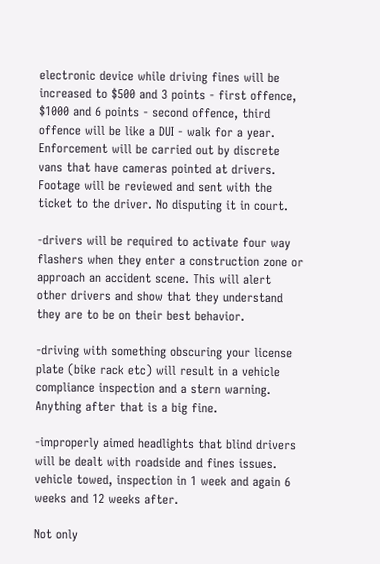electronic device while driving fines will be increased to $500 and 3 points - first offence, $1000 and 6 points - second offence, third offence will be like a DUI - walk for a year. Enforcement will be carried out by discrete vans that have cameras pointed at drivers. Footage will be reviewed and sent with the ticket to the driver. No disputing it in court.

-drivers will be required to activate four way flashers when they enter a construction zone or approach an accident scene. This will alert other drivers and show that they understand they are to be on their best behavior.

-driving with something obscuring your license plate (bike rack etc) will result in a vehicle compliance inspection and a stern warning. Anything after that is a big fine.

-improperly aimed headlights that blind drivers will be dealt with roadside and fines issues. vehicle towed, inspection in 1 week and again 6 weeks and 12 weeks after.

Not only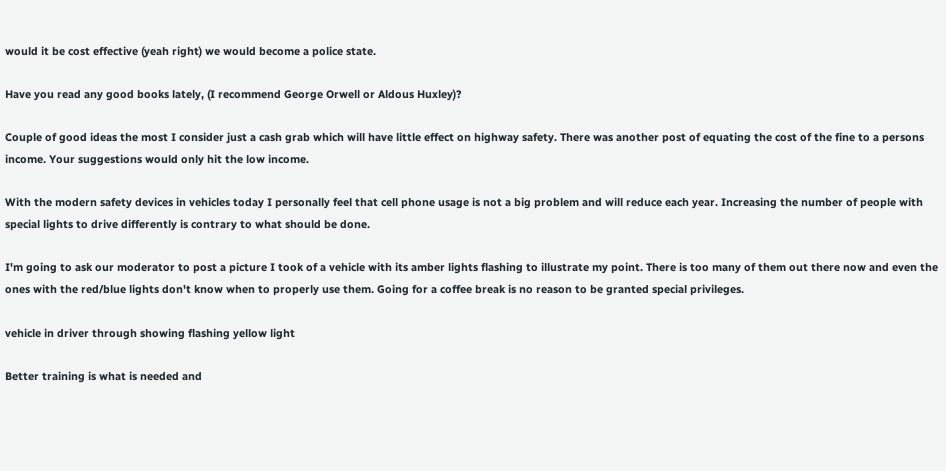would it be cost effective (yeah right) we would become a police state.

Have you read any good books lately, (I recommend George Orwell or Aldous Huxley)?

Couple of good ideas the most I consider just a cash grab which will have little effect on highway safety. There was another post of equating the cost of the fine to a persons income. Your suggestions would only hit the low income.

With the modern safety devices in vehicles today I personally feel that cell phone usage is not a big problem and will reduce each year. Increasing the number of people with special lights to drive differently is contrary to what should be done.

I'm going to ask our moderator to post a picture I took of a vehicle with its amber lights flashing to illustrate my point. There is too many of them out there now and even the ones with the red/blue lights don't know when to properly use them. Going for a coffee break is no reason to be granted special privileges.

vehicle in driver through showing flashing yellow light

Better training is what is needed and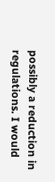possibly a reduction in regulations. I would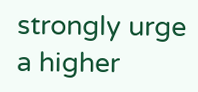strongly urge a higher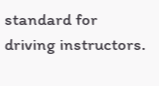standard for driving instructors.